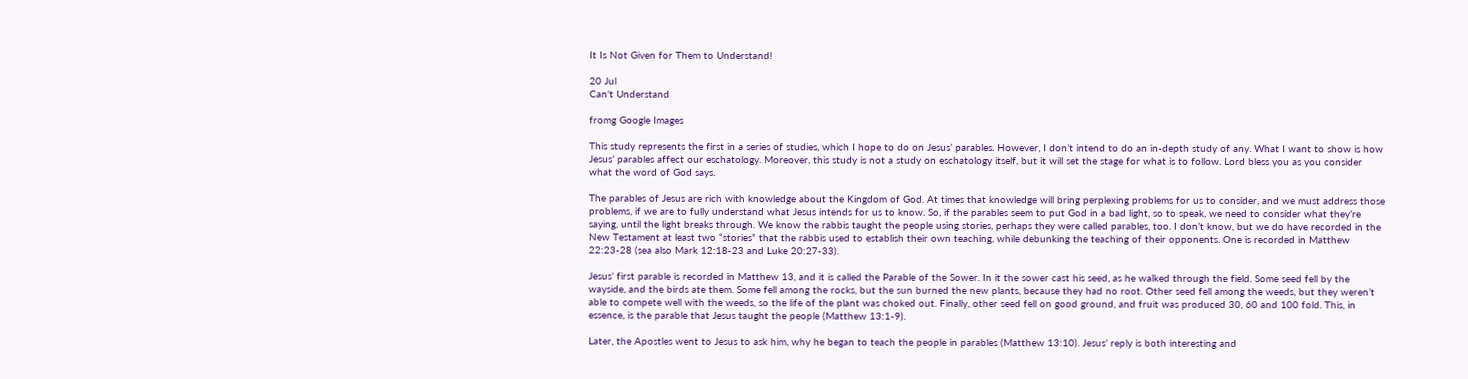It Is Not Given for Them to Understand!

20 Jul
Can't Understand

fromg Google Images

This study represents the first in a series of studies, which I hope to do on Jesus’ parables. However, I don’t intend to do an in-depth study of any. What I want to show is how Jesus’ parables affect our eschatology. Moreover, this study is not a study on eschatology itself, but it will set the stage for what is to follow. Lord bless you as you consider what the word of God says.

The parables of Jesus are rich with knowledge about the Kingdom of God. At times that knowledge will bring perplexing problems for us to consider, and we must address those problems, if we are to fully understand what Jesus intends for us to know. So, if the parables seem to put God in a bad light, so to speak, we need to consider what they’re saying, until the light breaks through. We know the rabbis taught the people using stories, perhaps they were called parables, too. I don’t know, but we do have recorded in the New Testament at least two “stories” that the rabbis used to establish their own teaching, while debunking the teaching of their opponents. One is recorded in Matthew 22:23-28 (sea also Mark 12:18-23 and Luke 20:27-33).

Jesus’ first parable is recorded in Matthew 13, and it is called the Parable of the Sower. In it the sower cast his seed, as he walked through the field. Some seed fell by the wayside, and the birds ate them. Some fell among the rocks, but the sun burned the new plants, because they had no root. Other seed fell among the weeds, but they weren’t able to compete well with the weeds, so the life of the plant was choked out. Finally, other seed fell on good ground, and fruit was produced 30, 60 and 100 fold. This, in essence, is the parable that Jesus taught the people (Matthew 13:1-9).

Later, the Apostles went to Jesus to ask him, why he began to teach the people in parables (Matthew 13:10). Jesus’ reply is both interesting and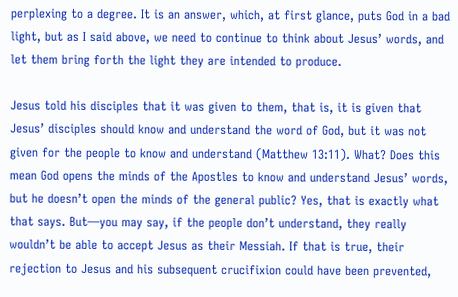perplexing to a degree. It is an answer, which, at first glance, puts God in a bad light, but as I said above, we need to continue to think about Jesus’ words, and let them bring forth the light they are intended to produce.

Jesus told his disciples that it was given to them, that is, it is given that Jesus’ disciples should know and understand the word of God, but it was not given for the people to know and understand (Matthew 13:11). What? Does this mean God opens the minds of the Apostles to know and understand Jesus’ words, but he doesn’t open the minds of the general public? Yes, that is exactly what that says. But—you may say, if the people don’t understand, they really wouldn’t be able to accept Jesus as their Messiah. If that is true, their rejection to Jesus and his subsequent crucifixion could have been prevented,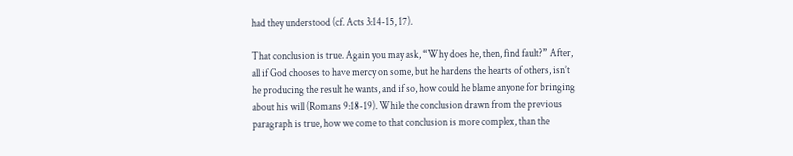had they understood (cf. Acts 3:14-15, 17).

That conclusion is true. Again you may ask, “Why does he, then, find fault?” After, all if God chooses to have mercy on some, but he hardens the hearts of others, isn’t he producing the result he wants, and if so, how could he blame anyone for bringing about his will (Romans 9:18-19). While the conclusion drawn from the previous paragraph is true, how we come to that conclusion is more complex, than the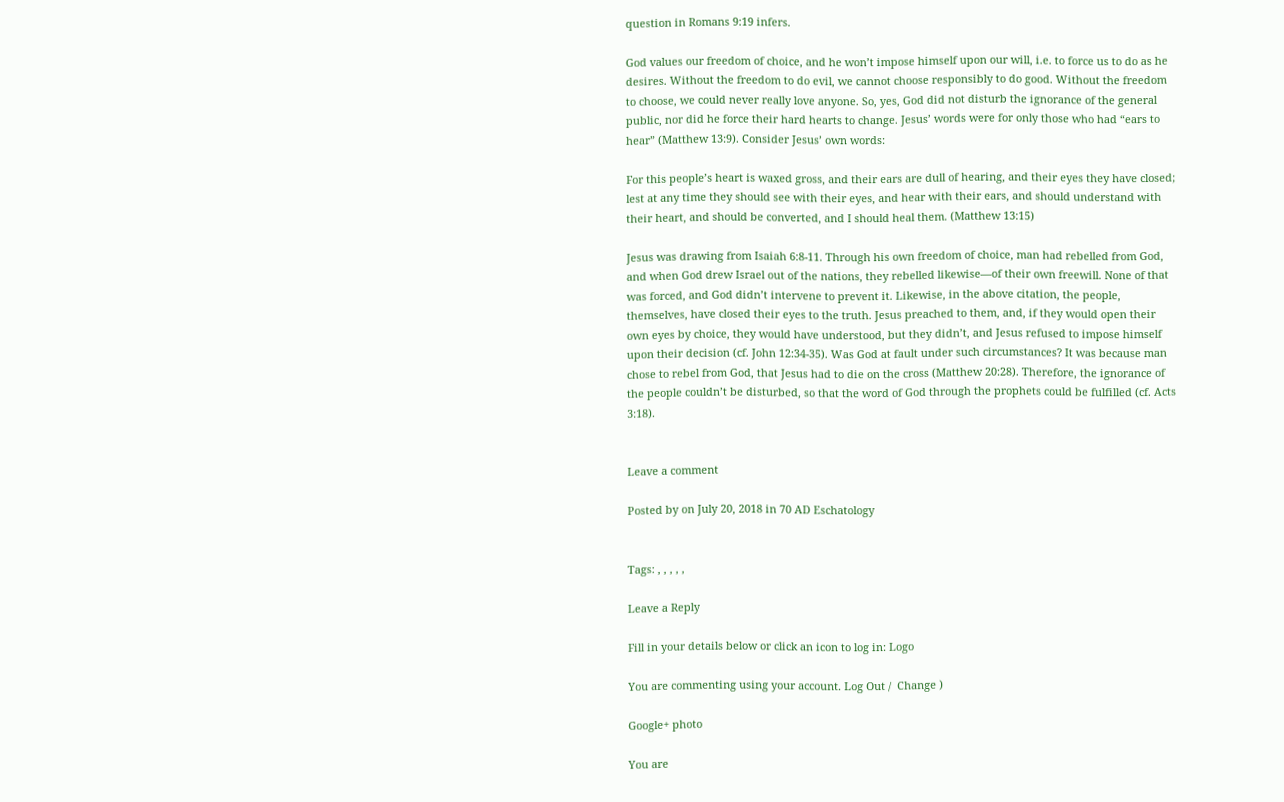question in Romans 9:19 infers.

God values our freedom of choice, and he won’t impose himself upon our will, i.e. to force us to do as he desires. Without the freedom to do evil, we cannot choose responsibly to do good. Without the freedom to choose, we could never really love anyone. So, yes, God did not disturb the ignorance of the general public, nor did he force their hard hearts to change. Jesus’ words were for only those who had “ears to hear” (Matthew 13:9). Consider Jesus’ own words:

For this people’s heart is waxed gross, and their ears are dull of hearing, and their eyes they have closed; lest at any time they should see with their eyes, and hear with their ears, and should understand with their heart, and should be converted, and I should heal them. (Matthew 13:15)

Jesus was drawing from Isaiah 6:8-11. Through his own freedom of choice, man had rebelled from God, and when God drew Israel out of the nations, they rebelled likewise—of their own freewill. None of that was forced, and God didn’t intervene to prevent it. Likewise, in the above citation, the people, themselves, have closed their eyes to the truth. Jesus preached to them, and, if they would open their own eyes by choice, they would have understood, but they didn’t, and Jesus refused to impose himself upon their decision (cf. John 12:34-35). Was God at fault under such circumstances? It was because man chose to rebel from God, that Jesus had to die on the cross (Matthew 20:28). Therefore, the ignorance of the people couldn’t be disturbed, so that the word of God through the prophets could be fulfilled (cf. Acts 3:18).


Leave a comment

Posted by on July 20, 2018 in 70 AD Eschatology


Tags: , , , , ,

Leave a Reply

Fill in your details below or click an icon to log in: Logo

You are commenting using your account. Log Out /  Change )

Google+ photo

You are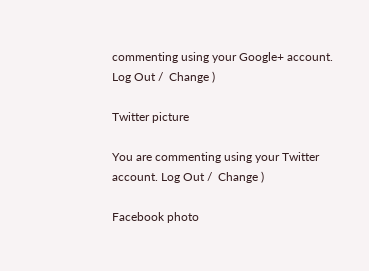commenting using your Google+ account. Log Out /  Change )

Twitter picture

You are commenting using your Twitter account. Log Out /  Change )

Facebook photo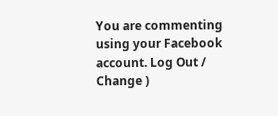You are commenting using your Facebook account. Log Out /  Change )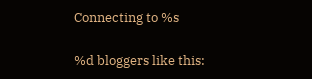Connecting to %s

%d bloggers like this: